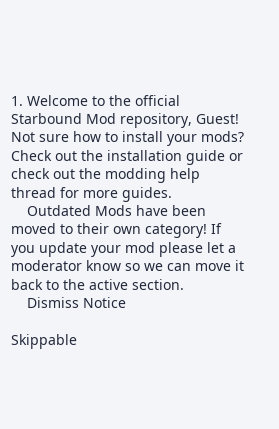1. Welcome to the official Starbound Mod repository, Guest! Not sure how to install your mods? Check out the installation guide or check out the modding help thread for more guides.
    Outdated Mods have been moved to their own category! If you update your mod please let a moderator know so we can move it back to the active section.
    Dismiss Notice

Skippable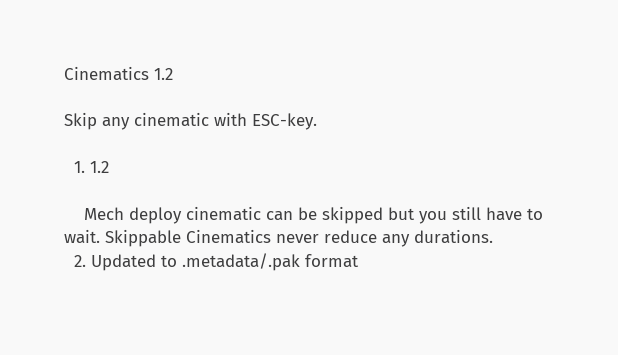Cinematics 1.2

Skip any cinematic with ESC-key.

  1. 1.2

    Mech deploy cinematic can be skipped but you still have to wait. Skippable Cinematics never reduce any durations.
  2. Updated to .metadata/.pak format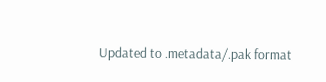Updated to .metadata/.pak format